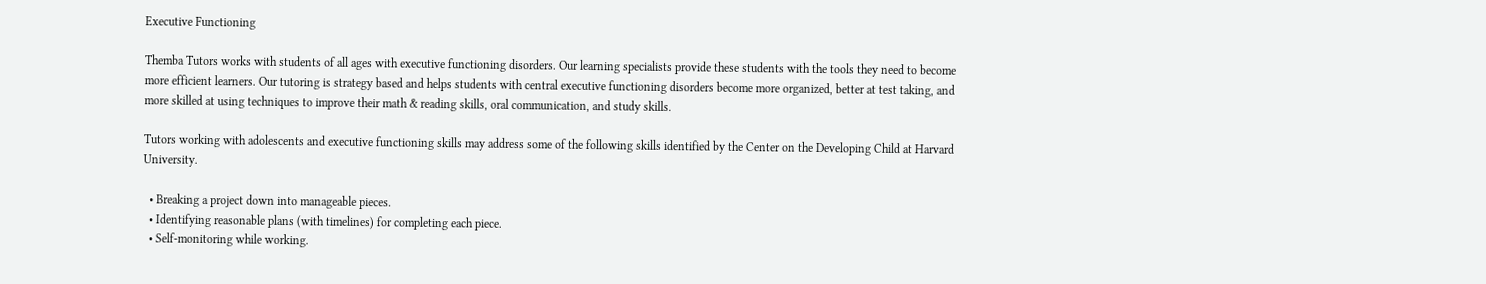Executive Functioning

Themba Tutors works with students of all ages with executive functioning disorders. Our learning specialists provide these students with the tools they need to become more efficient learners. Our tutoring is strategy based and helps students with central executive functioning disorders become more organized, better at test taking, and more skilled at using techniques to improve their math & reading skills, oral communication, and study skills.

Tutors working with adolescents and executive functioning skills may address some of the following skills identified by the Center on the Developing Child at Harvard University.

  • Breaking a project down into manageable pieces.
  • Identifying reasonable plans (with timelines) for completing each piece.
  • Self-monitoring while working.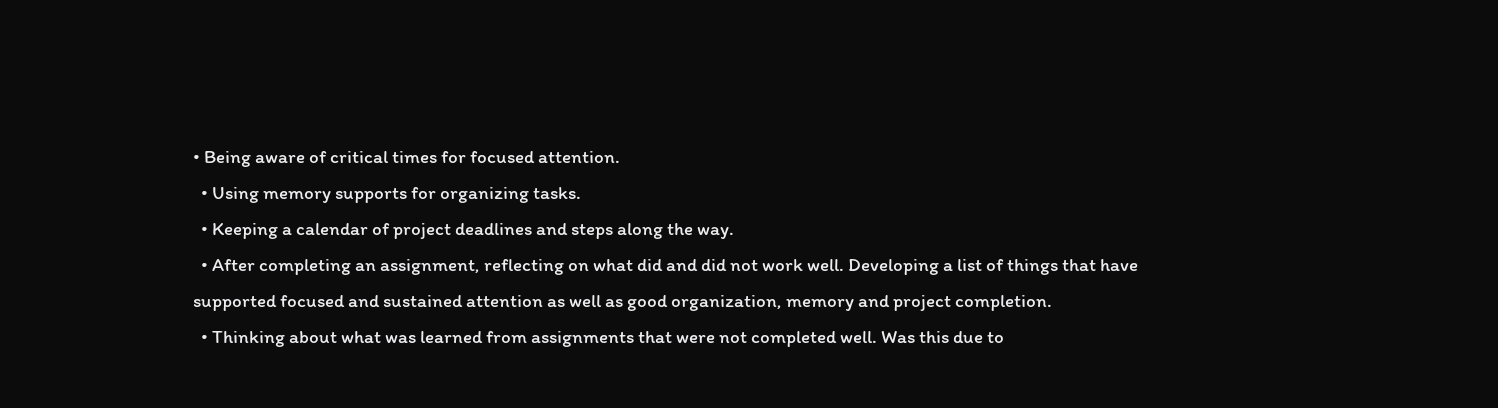• Being aware of critical times for focused attention.
  • Using memory supports for organizing tasks.
  • Keeping a calendar of project deadlines and steps along the way.
  • After completing an assignment, reflecting on what did and did not work well. Developing a list of things that have supported focused and sustained attention as well as good organization, memory and project completion.
  • Thinking about what was learned from assignments that were not completed well. Was this due to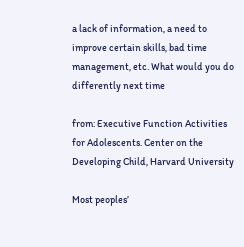a lack of information, a need to improve certain skills, bad time management, etc. What would you do differently next time

from: Executive Function Activities for Adolescents. Center on the Developing Child, Harvard University

Most peoples’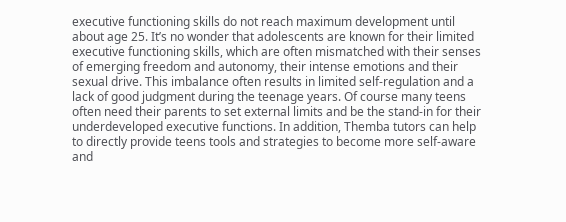executive functioning skills do not reach maximum development until about age 25. It’s no wonder that adolescents are known for their limited executive functioning skills, which are often mismatched with their senses of emerging freedom and autonomy, their intense emotions and their sexual drive. This imbalance often results in limited self-regulation and a lack of good judgment during the teenage years. Of course many teens often need their parents to set external limits and be the stand-in for their underdeveloped executive functions. In addition, Themba tutors can help to directly provide teens tools and strategies to become more self-aware and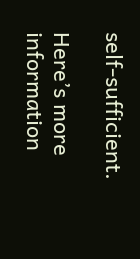self-sufficient.

Here’s more information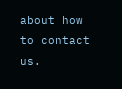about how to contact us.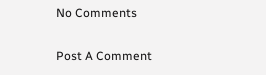No Comments

Post A Comment